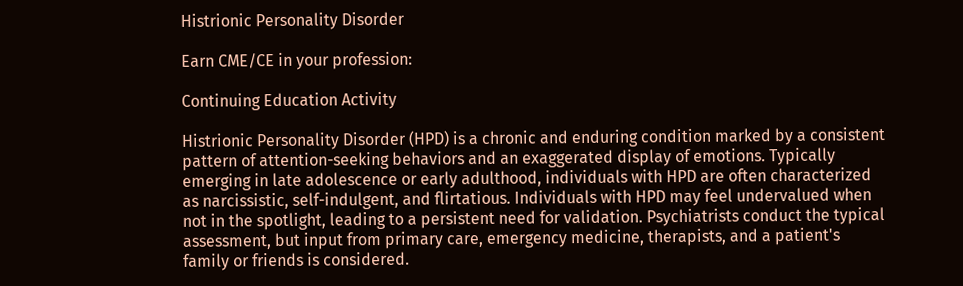Histrionic Personality Disorder

Earn CME/CE in your profession:

Continuing Education Activity

Histrionic Personality Disorder (HPD) is a chronic and enduring condition marked by a consistent pattern of attention-seeking behaviors and an exaggerated display of emotions. Typically emerging in late adolescence or early adulthood, individuals with HPD are often characterized as narcissistic, self-indulgent, and flirtatious. Individuals with HPD may feel undervalued when not in the spotlight, leading to a persistent need for validation. Psychiatrists conduct the typical assessment, but input from primary care, emergency medicine, therapists, and a patient's family or friends is considered.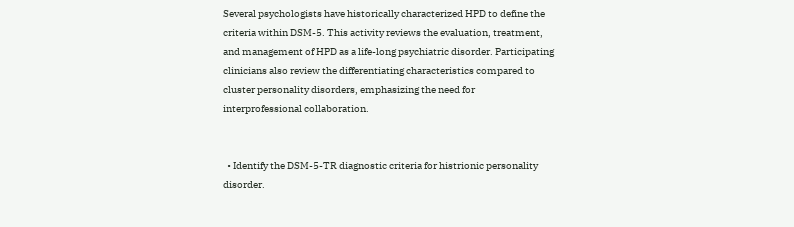Several psychologists have historically characterized HPD to define the criteria within DSM-5. This activity reviews the evaluation, treatment, and management of HPD as a life-long psychiatric disorder. Participating clinicians also review the differentiating characteristics compared to cluster personality disorders, emphasizing the need for interprofessional collaboration.


  • Identify the DSM-5-TR diagnostic criteria for histrionic personality disorder.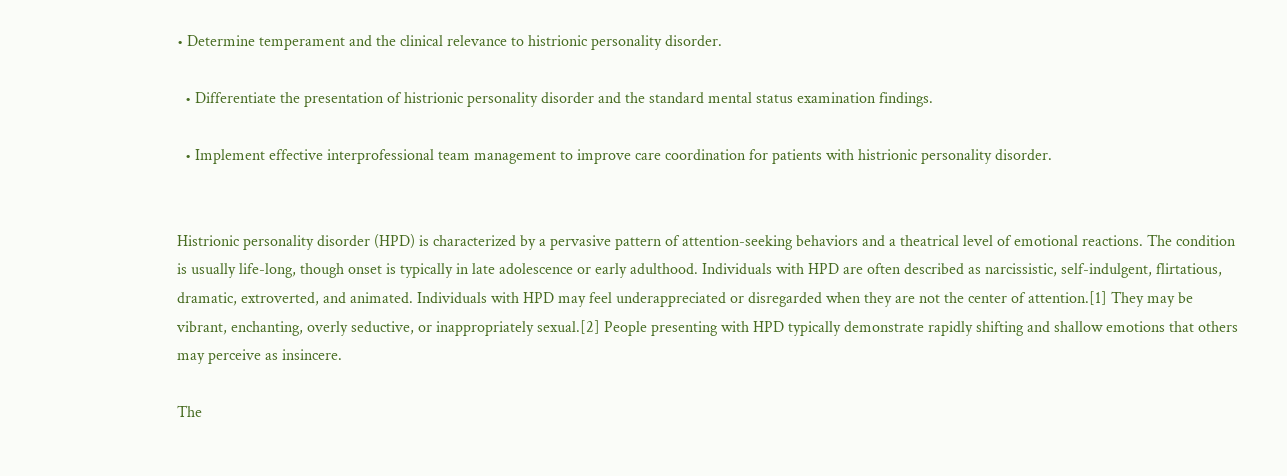• Determine temperament and the clinical relevance to histrionic personality disorder.

  • Differentiate the presentation of histrionic personality disorder and the standard mental status examination findings.

  • Implement effective interprofessional team management to improve care coordination for patients with histrionic personality disorder.


Histrionic personality disorder (HPD) is characterized by a pervasive pattern of attention-seeking behaviors and a theatrical level of emotional reactions. The condition is usually life-long, though onset is typically in late adolescence or early adulthood. Individuals with HPD are often described as narcissistic, self-indulgent, flirtatious, dramatic, extroverted, and animated. Individuals with HPD may feel underappreciated or disregarded when they are not the center of attention.[1] They may be vibrant, enchanting, overly seductive, or inappropriately sexual.[2] People presenting with HPD typically demonstrate rapidly shifting and shallow emotions that others may perceive as insincere.

The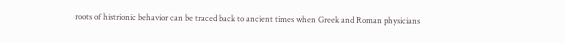roots of histrionic behavior can be traced back to ancient times when Greek and Roman physicians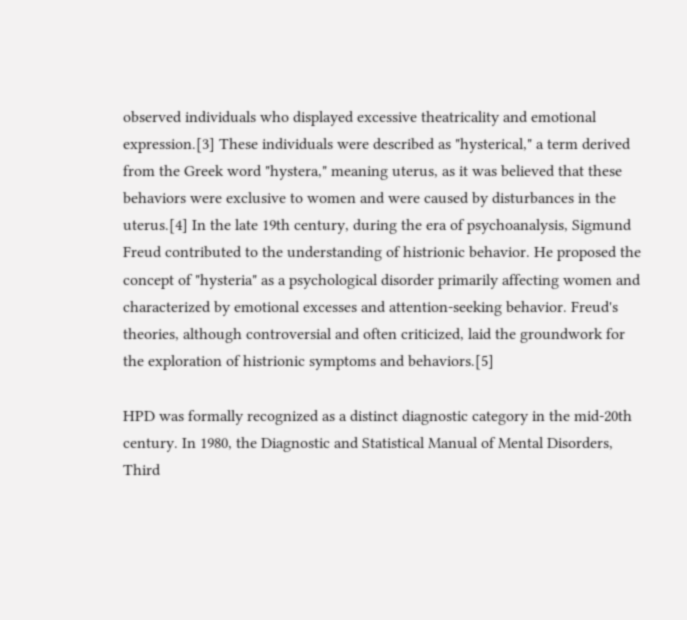observed individuals who displayed excessive theatricality and emotional expression.[3] These individuals were described as "hysterical," a term derived from the Greek word "hystera," meaning uterus, as it was believed that these behaviors were exclusive to women and were caused by disturbances in the uterus.[4] In the late 19th century, during the era of psychoanalysis, Sigmund Freud contributed to the understanding of histrionic behavior. He proposed the concept of "hysteria" as a psychological disorder primarily affecting women and characterized by emotional excesses and attention-seeking behavior. Freud's theories, although controversial and often criticized, laid the groundwork for the exploration of histrionic symptoms and behaviors.[5]

HPD was formally recognized as a distinct diagnostic category in the mid-20th century. In 1980, the Diagnostic and Statistical Manual of Mental Disorders, Third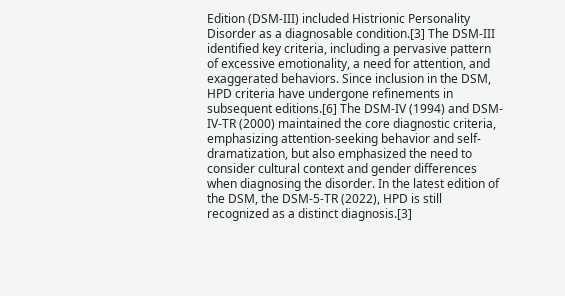Edition (DSM-III) included Histrionic Personality Disorder as a diagnosable condition.[3] The DSM-III identified key criteria, including a pervasive pattern of excessive emotionality, a need for attention, and exaggerated behaviors. Since inclusion in the DSM, HPD criteria have undergone refinements in subsequent editions.[6] The DSM-IV (1994) and DSM-IV-TR (2000) maintained the core diagnostic criteria, emphasizing attention-seeking behavior and self-dramatization, but also emphasized the need to consider cultural context and gender differences when diagnosing the disorder. In the latest edition of the DSM, the DSM-5-TR (2022), HPD is still recognized as a distinct diagnosis.[3]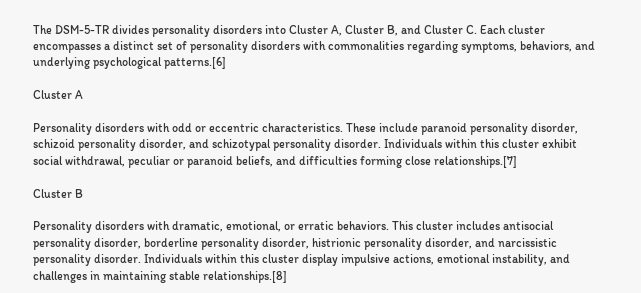The DSM-5-TR divides personality disorders into Cluster A, Cluster B, and Cluster C. Each cluster encompasses a distinct set of personality disorders with commonalities regarding symptoms, behaviors, and underlying psychological patterns.[6]

Cluster A

Personality disorders with odd or eccentric characteristics. These include paranoid personality disorder, schizoid personality disorder, and schizotypal personality disorder. Individuals within this cluster exhibit social withdrawal, peculiar or paranoid beliefs, and difficulties forming close relationships.[7]

Cluster B

Personality disorders with dramatic, emotional, or erratic behaviors. This cluster includes antisocial personality disorder, borderline personality disorder, histrionic personality disorder, and narcissistic personality disorder. Individuals within this cluster display impulsive actions, emotional instability, and challenges in maintaining stable relationships.[8]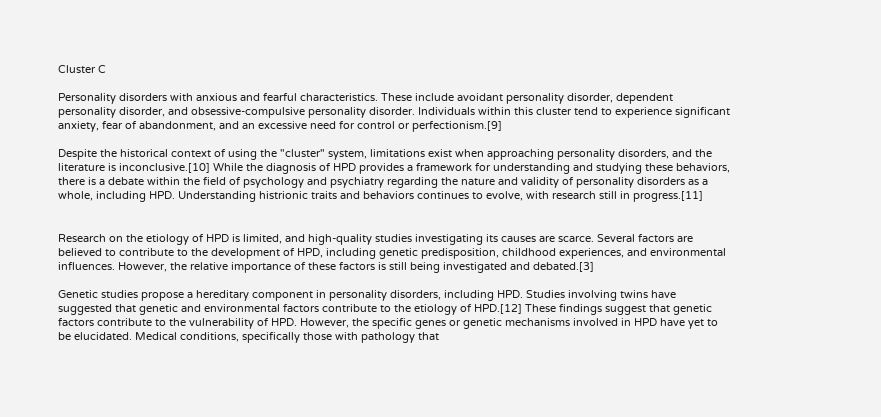Cluster C

Personality disorders with anxious and fearful characteristics. These include avoidant personality disorder, dependent personality disorder, and obsessive-compulsive personality disorder. Individuals within this cluster tend to experience significant anxiety, fear of abandonment, and an excessive need for control or perfectionism.[9]

Despite the historical context of using the "cluster" system, limitations exist when approaching personality disorders, and the literature is inconclusive.[10] While the diagnosis of HPD provides a framework for understanding and studying these behaviors, there is a debate within the field of psychology and psychiatry regarding the nature and validity of personality disorders as a whole, including HPD. Understanding histrionic traits and behaviors continues to evolve, with research still in progress.[11]


Research on the etiology of HPD is limited, and high-quality studies investigating its causes are scarce. Several factors are believed to contribute to the development of HPD, including genetic predisposition, childhood experiences, and environmental influences. However, the relative importance of these factors is still being investigated and debated.[3]

Genetic studies propose a hereditary component in personality disorders, including HPD. Studies involving twins have suggested that genetic and environmental factors contribute to the etiology of HPD.[12] These findings suggest that genetic factors contribute to the vulnerability of HPD. However, the specific genes or genetic mechanisms involved in HPD have yet to be elucidated. Medical conditions, specifically those with pathology that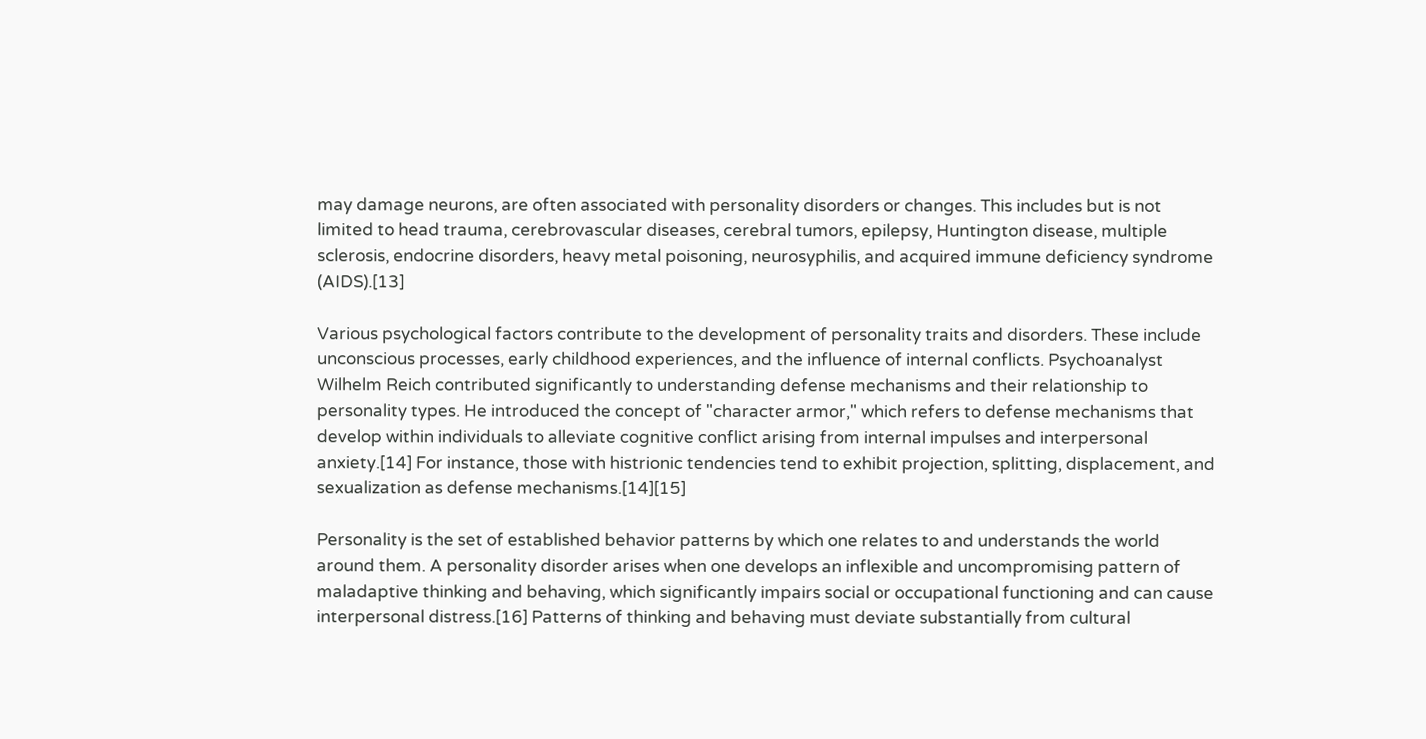may damage neurons, are often associated with personality disorders or changes. This includes but is not limited to head trauma, cerebrovascular diseases, cerebral tumors, epilepsy, Huntington disease, multiple sclerosis, endocrine disorders, heavy metal poisoning, neurosyphilis, and acquired immune deficiency syndrome (AIDS).[13]

Various psychological factors contribute to the development of personality traits and disorders. These include unconscious processes, early childhood experiences, and the influence of internal conflicts. Psychoanalyst Wilhelm Reich contributed significantly to understanding defense mechanisms and their relationship to personality types. He introduced the concept of "character armor," which refers to defense mechanisms that develop within individuals to alleviate cognitive conflict arising from internal impulses and interpersonal anxiety.[14] For instance, those with histrionic tendencies tend to exhibit projection, splitting, displacement, and sexualization as defense mechanisms.[14][15]

Personality is the set of established behavior patterns by which one relates to and understands the world around them. A personality disorder arises when one develops an inflexible and uncompromising pattern of maladaptive thinking and behaving, which significantly impairs social or occupational functioning and can cause interpersonal distress.[16] Patterns of thinking and behaving must deviate substantially from cultural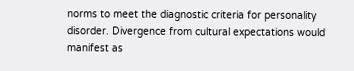norms to meet the diagnostic criteria for personality disorder. Divergence from cultural expectations would manifest as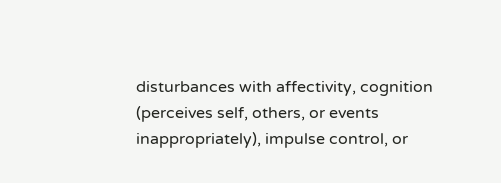disturbances with affectivity, cognition (perceives self, others, or events inappropriately), impulse control, or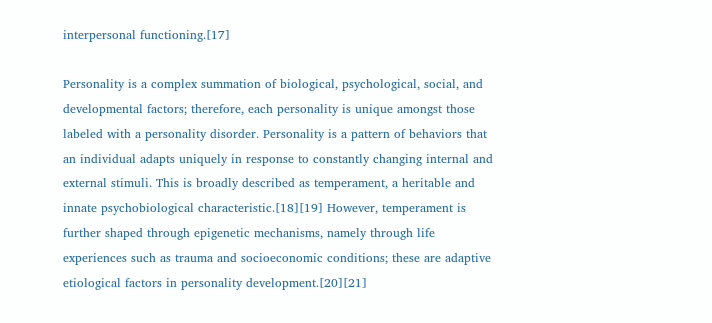interpersonal functioning.[17]

Personality is a complex summation of biological, psychological, social, and developmental factors; therefore, each personality is unique amongst those labeled with a personality disorder. Personality is a pattern of behaviors that an individual adapts uniquely in response to constantly changing internal and external stimuli. This is broadly described as temperament, a heritable and innate psychobiological characteristic.[18][19] However, temperament is further shaped through epigenetic mechanisms, namely through life experiences such as trauma and socioeconomic conditions; these are adaptive etiological factors in personality development.[20][21]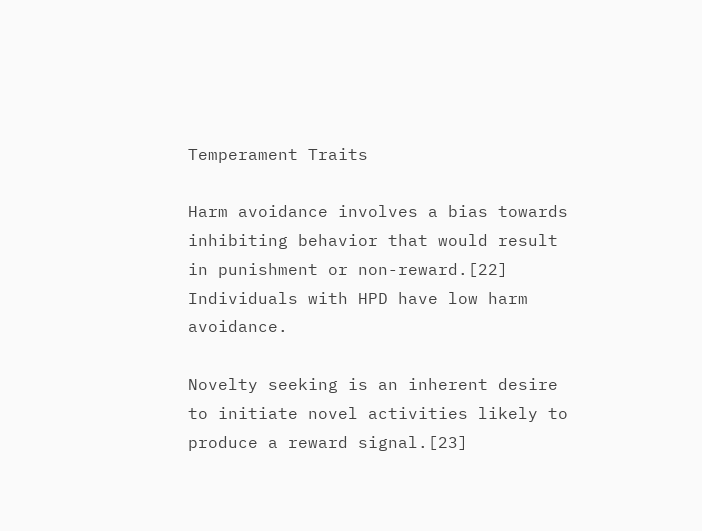Temperament Traits

Harm avoidance involves a bias towards inhibiting behavior that would result in punishment or non-reward.[22] Individuals with HPD have low harm avoidance.

Novelty seeking is an inherent desire to initiate novel activities likely to produce a reward signal.[23]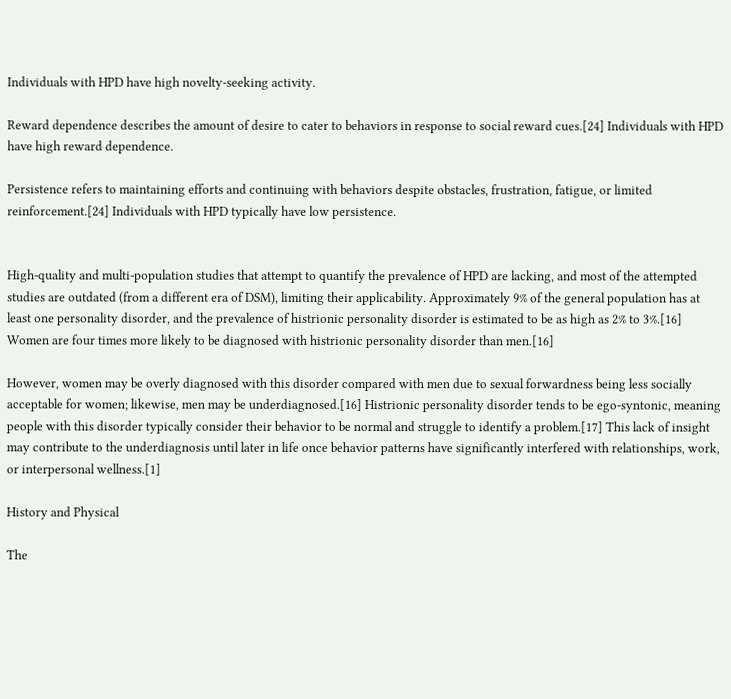Individuals with HPD have high novelty-seeking activity.

Reward dependence describes the amount of desire to cater to behaviors in response to social reward cues.[24] Individuals with HPD have high reward dependence.

Persistence refers to maintaining efforts and continuing with behaviors despite obstacles, frustration, fatigue, or limited reinforcement.[24] Individuals with HPD typically have low persistence.


High-quality and multi-population studies that attempt to quantify the prevalence of HPD are lacking, and most of the attempted studies are outdated (from a different era of DSM), limiting their applicability. Approximately 9% of the general population has at least one personality disorder, and the prevalence of histrionic personality disorder is estimated to be as high as 2% to 3%.[16] Women are four times more likely to be diagnosed with histrionic personality disorder than men.[16]

However, women may be overly diagnosed with this disorder compared with men due to sexual forwardness being less socially acceptable for women; likewise, men may be underdiagnosed.[16] Histrionic personality disorder tends to be ego-syntonic, meaning people with this disorder typically consider their behavior to be normal and struggle to identify a problem.[17] This lack of insight may contribute to the underdiagnosis until later in life once behavior patterns have significantly interfered with relationships, work, or interpersonal wellness.[1]

History and Physical

The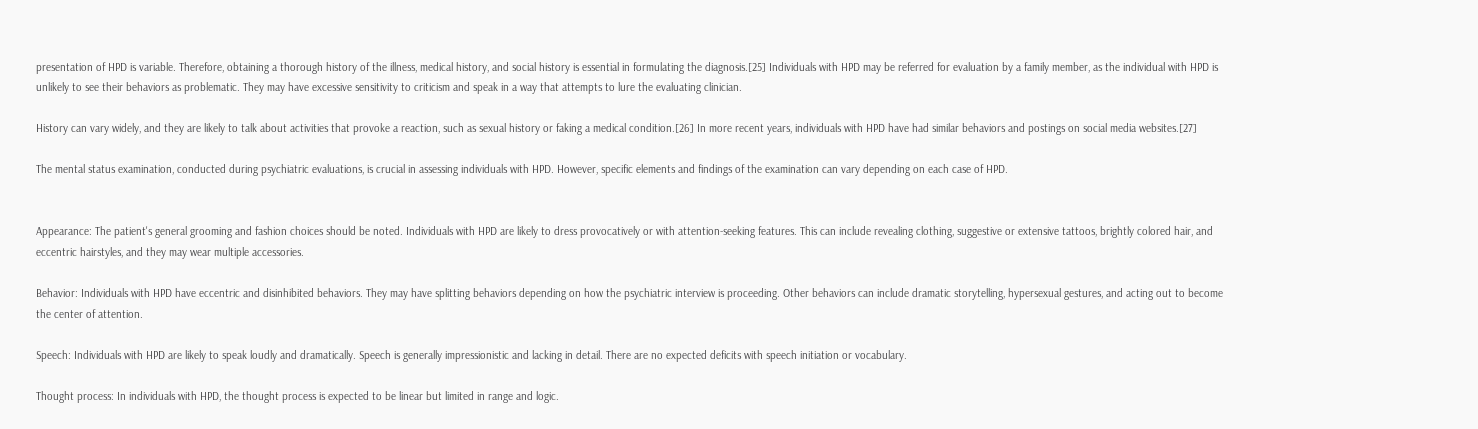presentation of HPD is variable. Therefore, obtaining a thorough history of the illness, medical history, and social history is essential in formulating the diagnosis.[25] Individuals with HPD may be referred for evaluation by a family member, as the individual with HPD is unlikely to see their behaviors as problematic. They may have excessive sensitivity to criticism and speak in a way that attempts to lure the evaluating clinician.

History can vary widely, and they are likely to talk about activities that provoke a reaction, such as sexual history or faking a medical condition.[26] In more recent years, individuals with HPD have had similar behaviors and postings on social media websites.[27]

The mental status examination, conducted during psychiatric evaluations, is crucial in assessing individuals with HPD. However, specific elements and findings of the examination can vary depending on each case of HPD.


Appearance: The patient's general grooming and fashion choices should be noted. Individuals with HPD are likely to dress provocatively or with attention-seeking features. This can include revealing clothing, suggestive or extensive tattoos, brightly colored hair, and eccentric hairstyles, and they may wear multiple accessories.

Behavior: Individuals with HPD have eccentric and disinhibited behaviors. They may have splitting behaviors depending on how the psychiatric interview is proceeding. Other behaviors can include dramatic storytelling, hypersexual gestures, and acting out to become the center of attention.

Speech: Individuals with HPD are likely to speak loudly and dramatically. Speech is generally impressionistic and lacking in detail. There are no expected deficits with speech initiation or vocabulary.

Thought process: In individuals with HPD, the thought process is expected to be linear but limited in range and logic.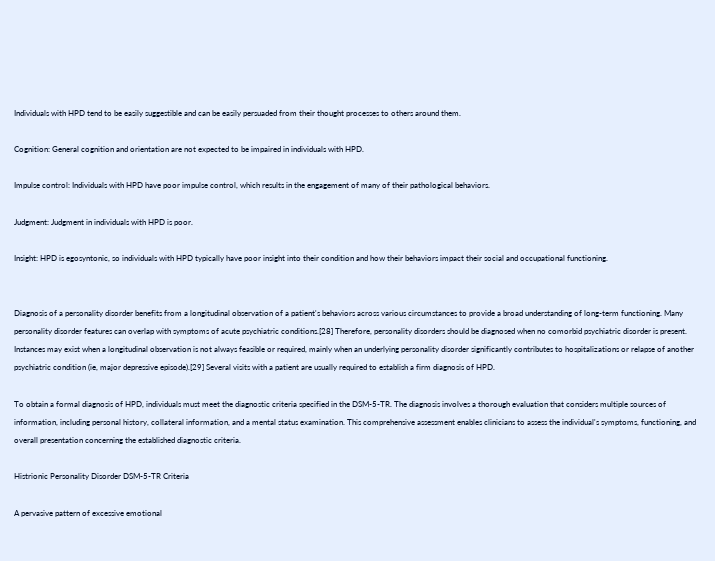Individuals with HPD tend to be easily suggestible and can be easily persuaded from their thought processes to others around them.

Cognition: General cognition and orientation are not expected to be impaired in individuals with HPD.

Impulse control: Individuals with HPD have poor impulse control, which results in the engagement of many of their pathological behaviors.

Judgment: Judgment in individuals with HPD is poor.

Insight: HPD is egosyntonic, so individuals with HPD typically have poor insight into their condition and how their behaviors impact their social and occupational functioning.


Diagnosis of a personality disorder benefits from a longitudinal observation of a patient's behaviors across various circumstances to provide a broad understanding of long-term functioning. Many personality disorder features can overlap with symptoms of acute psychiatric conditions.[28] Therefore, personality disorders should be diagnosed when no comorbid psychiatric disorder is present. Instances may exist when a longitudinal observation is not always feasible or required, mainly when an underlying personality disorder significantly contributes to hospitalizations or relapse of another psychiatric condition (ie, major depressive episode).[29] Several visits with a patient are usually required to establish a firm diagnosis of HPD.

To obtain a formal diagnosis of HPD, individuals must meet the diagnostic criteria specified in the DSM-5-TR. The diagnosis involves a thorough evaluation that considers multiple sources of information, including personal history, collateral information, and a mental status examination. This comprehensive assessment enables clinicians to assess the individual's symptoms, functioning, and overall presentation concerning the established diagnostic criteria.

Histrionic Personality Disorder DSM-5-TR Criteria

A pervasive pattern of excessive emotional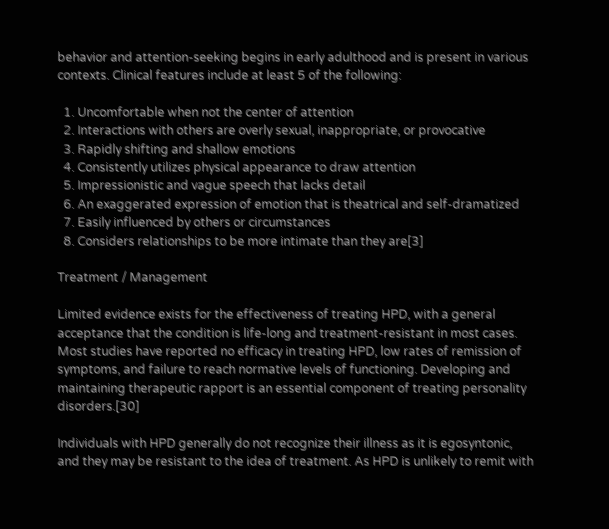behavior and attention-seeking begins in early adulthood and is present in various contexts. Clinical features include at least 5 of the following:

  1. Uncomfortable when not the center of attention
  2. Interactions with others are overly sexual, inappropriate, or provocative
  3. Rapidly shifting and shallow emotions
  4. Consistently utilizes physical appearance to draw attention
  5. Impressionistic and vague speech that lacks detail
  6. An exaggerated expression of emotion that is theatrical and self-dramatized
  7. Easily influenced by others or circumstances
  8. Considers relationships to be more intimate than they are[3]

Treatment / Management

Limited evidence exists for the effectiveness of treating HPD, with a general acceptance that the condition is life-long and treatment-resistant in most cases. Most studies have reported no efficacy in treating HPD, low rates of remission of symptoms, and failure to reach normative levels of functioning. Developing and maintaining therapeutic rapport is an essential component of treating personality disorders.[30]

Individuals with HPD generally do not recognize their illness as it is egosyntonic, and they may be resistant to the idea of treatment. As HPD is unlikely to remit with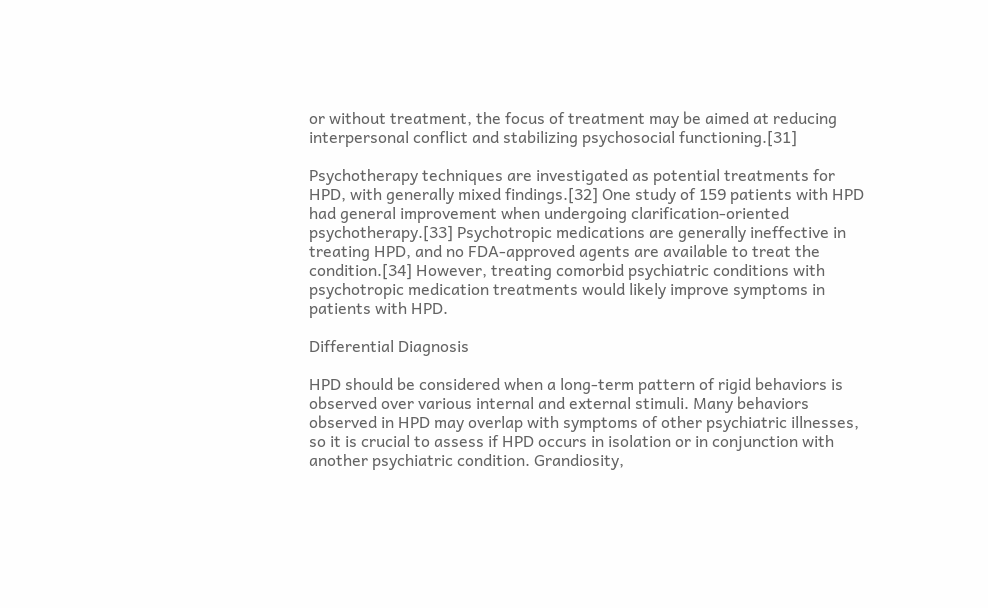or without treatment, the focus of treatment may be aimed at reducing interpersonal conflict and stabilizing psychosocial functioning.[31]

Psychotherapy techniques are investigated as potential treatments for HPD, with generally mixed findings.[32] One study of 159 patients with HPD had general improvement when undergoing clarification-oriented psychotherapy.[33] Psychotropic medications are generally ineffective in treating HPD, and no FDA-approved agents are available to treat the condition.[34] However, treating comorbid psychiatric conditions with psychotropic medication treatments would likely improve symptoms in patients with HPD.

Differential Diagnosis

HPD should be considered when a long-term pattern of rigid behaviors is observed over various internal and external stimuli. Many behaviors observed in HPD may overlap with symptoms of other psychiatric illnesses, so it is crucial to assess if HPD occurs in isolation or in conjunction with another psychiatric condition. Grandiosity,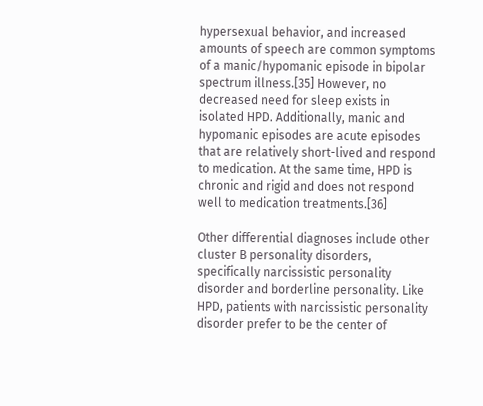hypersexual behavior, and increased amounts of speech are common symptoms of a manic/hypomanic episode in bipolar spectrum illness.[35] However, no decreased need for sleep exists in isolated HPD. Additionally, manic and hypomanic episodes are acute episodes that are relatively short-lived and respond to medication. At the same time, HPD is chronic and rigid and does not respond well to medication treatments.[36]

Other differential diagnoses include other cluster B personality disorders, specifically narcissistic personality disorder and borderline personality. Like HPD, patients with narcissistic personality disorder prefer to be the center of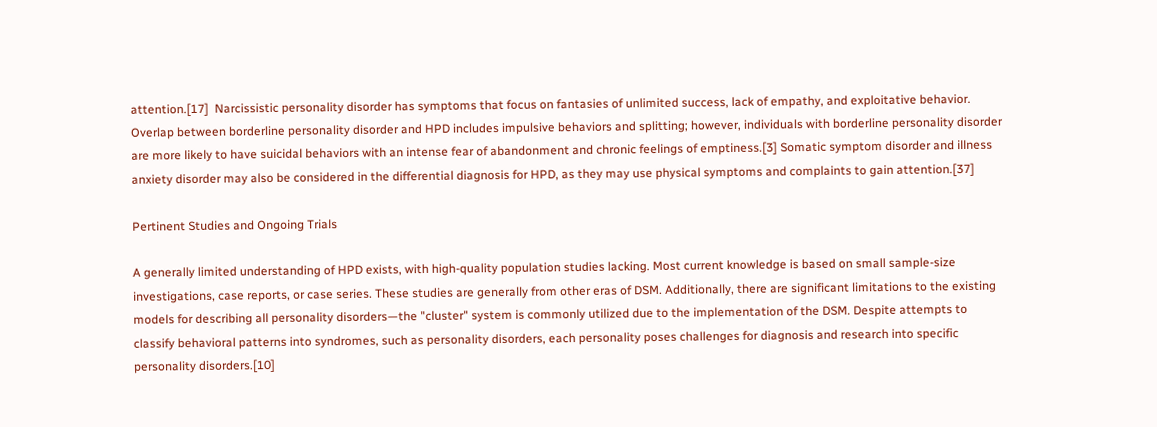attention.[17]  Narcissistic personality disorder has symptoms that focus on fantasies of unlimited success, lack of empathy, and exploitative behavior. Overlap between borderline personality disorder and HPD includes impulsive behaviors and splitting; however, individuals with borderline personality disorder are more likely to have suicidal behaviors with an intense fear of abandonment and chronic feelings of emptiness.[3] Somatic symptom disorder and illness anxiety disorder may also be considered in the differential diagnosis for HPD, as they may use physical symptoms and complaints to gain attention.[37]

Pertinent Studies and Ongoing Trials

A generally limited understanding of HPD exists, with high-quality population studies lacking. Most current knowledge is based on small sample-size investigations, case reports, or case series. These studies are generally from other eras of DSM. Additionally, there are significant limitations to the existing models for describing all personality disorders—the "cluster" system is commonly utilized due to the implementation of the DSM. Despite attempts to classify behavioral patterns into syndromes, such as personality disorders, each personality poses challenges for diagnosis and research into specific personality disorders.[10]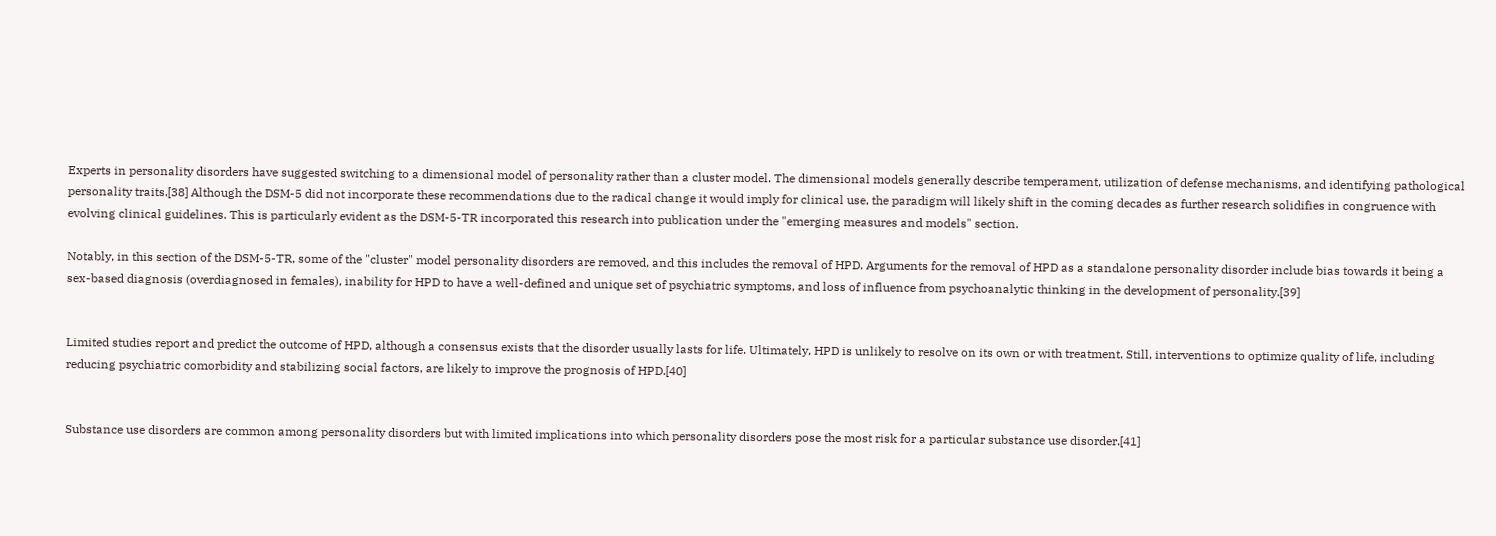Experts in personality disorders have suggested switching to a dimensional model of personality rather than a cluster model. The dimensional models generally describe temperament, utilization of defense mechanisms, and identifying pathological personality traits.[38] Although the DSM-5 did not incorporate these recommendations due to the radical change it would imply for clinical use, the paradigm will likely shift in the coming decades as further research solidifies in congruence with evolving clinical guidelines. This is particularly evident as the DSM-5-TR incorporated this research into publication under the "emerging measures and models" section.

Notably, in this section of the DSM-5-TR, some of the "cluster" model personality disorders are removed, and this includes the removal of HPD. Arguments for the removal of HPD as a standalone personality disorder include bias towards it being a sex-based diagnosis (overdiagnosed in females), inability for HPD to have a well-defined and unique set of psychiatric symptoms, and loss of influence from psychoanalytic thinking in the development of personality.[39]


Limited studies report and predict the outcome of HPD, although a consensus exists that the disorder usually lasts for life. Ultimately, HPD is unlikely to resolve on its own or with treatment. Still, interventions to optimize quality of life, including reducing psychiatric comorbidity and stabilizing social factors, are likely to improve the prognosis of HPD.[40]


Substance use disorders are common among personality disorders but with limited implications into which personality disorders pose the most risk for a particular substance use disorder.[41]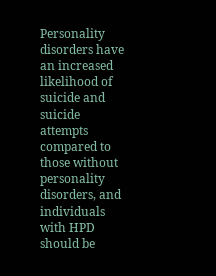Personality disorders have an increased likelihood of suicide and suicide attempts compared to those without personality disorders, and individuals with HPD should be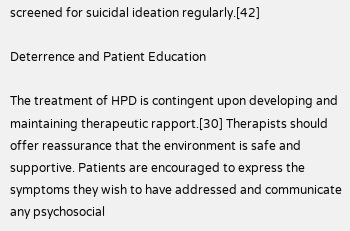screened for suicidal ideation regularly.[42]

Deterrence and Patient Education

The treatment of HPD is contingent upon developing and maintaining therapeutic rapport.[30] Therapists should offer reassurance that the environment is safe and supportive. Patients are encouraged to express the symptoms they wish to have addressed and communicate any psychosocial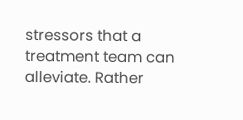stressors that a treatment team can alleviate. Rather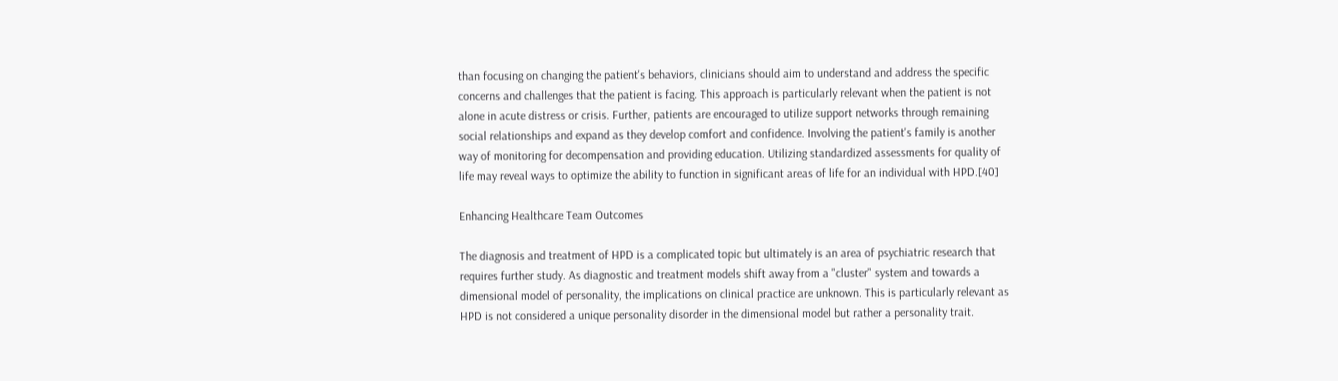than focusing on changing the patient's behaviors, clinicians should aim to understand and address the specific concerns and challenges that the patient is facing. This approach is particularly relevant when the patient is not alone in acute distress or crisis. Further, patients are encouraged to utilize support networks through remaining social relationships and expand as they develop comfort and confidence. Involving the patient's family is another way of monitoring for decompensation and providing education. Utilizing standardized assessments for quality of life may reveal ways to optimize the ability to function in significant areas of life for an individual with HPD.[40]

Enhancing Healthcare Team Outcomes

The diagnosis and treatment of HPD is a complicated topic but ultimately is an area of psychiatric research that requires further study. As diagnostic and treatment models shift away from a "cluster" system and towards a dimensional model of personality, the implications on clinical practice are unknown. This is particularly relevant as HPD is not considered a unique personality disorder in the dimensional model but rather a personality trait.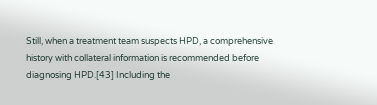Still, when a treatment team suspects HPD, a comprehensive history with collateral information is recommended before diagnosing HPD.[43] Including the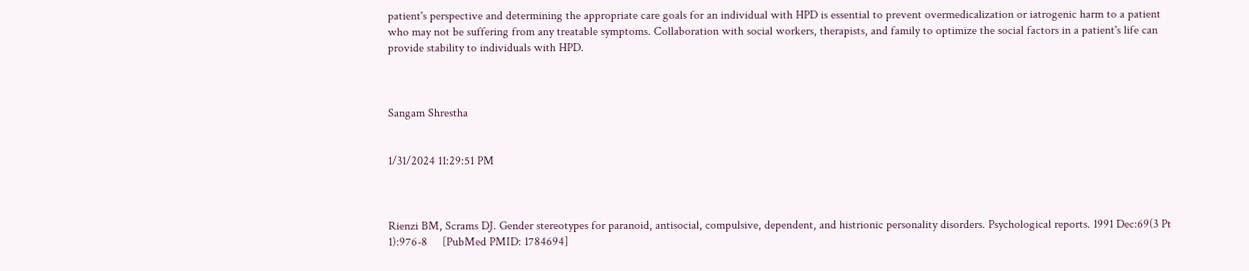patient's perspective and determining the appropriate care goals for an individual with HPD is essential to prevent overmedicalization or iatrogenic harm to a patient who may not be suffering from any treatable symptoms. Collaboration with social workers, therapists, and family to optimize the social factors in a patient's life can provide stability to individuals with HPD.



Sangam Shrestha


1/31/2024 11:29:51 PM



Rienzi BM, Scrams DJ. Gender stereotypes for paranoid, antisocial, compulsive, dependent, and histrionic personality disorders. Psychological reports. 1991 Dec:69(3 Pt 1):976-8     [PubMed PMID: 1784694]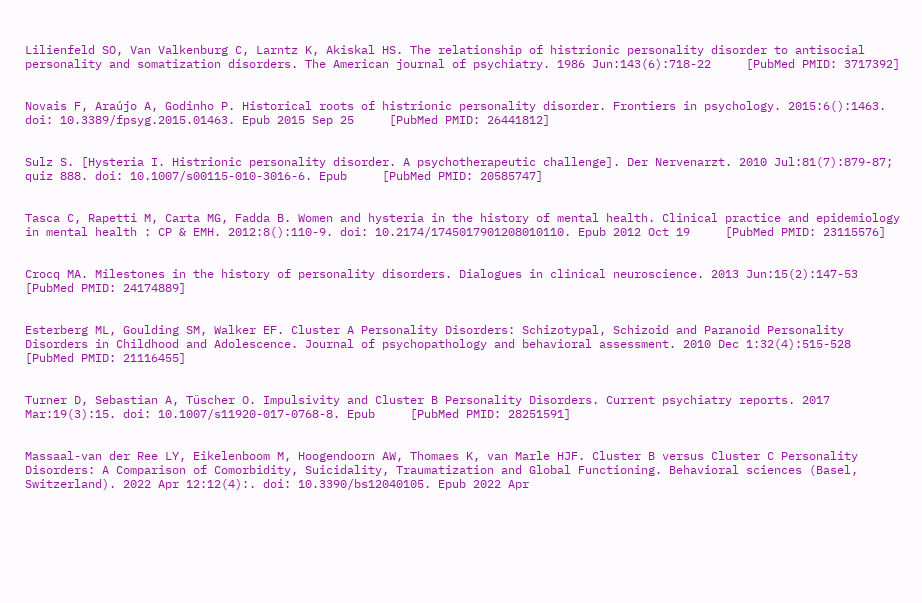Lilienfeld SO, Van Valkenburg C, Larntz K, Akiskal HS. The relationship of histrionic personality disorder to antisocial personality and somatization disorders. The American journal of psychiatry. 1986 Jun:143(6):718-22     [PubMed PMID: 3717392]


Novais F, Araújo A, Godinho P. Historical roots of histrionic personality disorder. Frontiers in psychology. 2015:6():1463. doi: 10.3389/fpsyg.2015.01463. Epub 2015 Sep 25     [PubMed PMID: 26441812]


Sulz S. [Hysteria I. Histrionic personality disorder. A psychotherapeutic challenge]. Der Nervenarzt. 2010 Jul:81(7):879-87; quiz 888. doi: 10.1007/s00115-010-3016-6. Epub     [PubMed PMID: 20585747]


Tasca C, Rapetti M, Carta MG, Fadda B. Women and hysteria in the history of mental health. Clinical practice and epidemiology in mental health : CP & EMH. 2012:8():110-9. doi: 10.2174/1745017901208010110. Epub 2012 Oct 19     [PubMed PMID: 23115576]


Crocq MA. Milestones in the history of personality disorders. Dialogues in clinical neuroscience. 2013 Jun:15(2):147-53     [PubMed PMID: 24174889]


Esterberg ML, Goulding SM, Walker EF. Cluster A Personality Disorders: Schizotypal, Schizoid and Paranoid Personality Disorders in Childhood and Adolescence. Journal of psychopathology and behavioral assessment. 2010 Dec 1:32(4):515-528     [PubMed PMID: 21116455]


Turner D, Sebastian A, Tüscher O. Impulsivity and Cluster B Personality Disorders. Current psychiatry reports. 2017 Mar:19(3):15. doi: 10.1007/s11920-017-0768-8. Epub     [PubMed PMID: 28251591]


Massaal-van der Ree LY, Eikelenboom M, Hoogendoorn AW, Thomaes K, van Marle HJF. Cluster B versus Cluster C Personality Disorders: A Comparison of Comorbidity, Suicidality, Traumatization and Global Functioning. Behavioral sciences (Basel, Switzerland). 2022 Apr 12:12(4):. doi: 10.3390/bs12040105. Epub 2022 Apr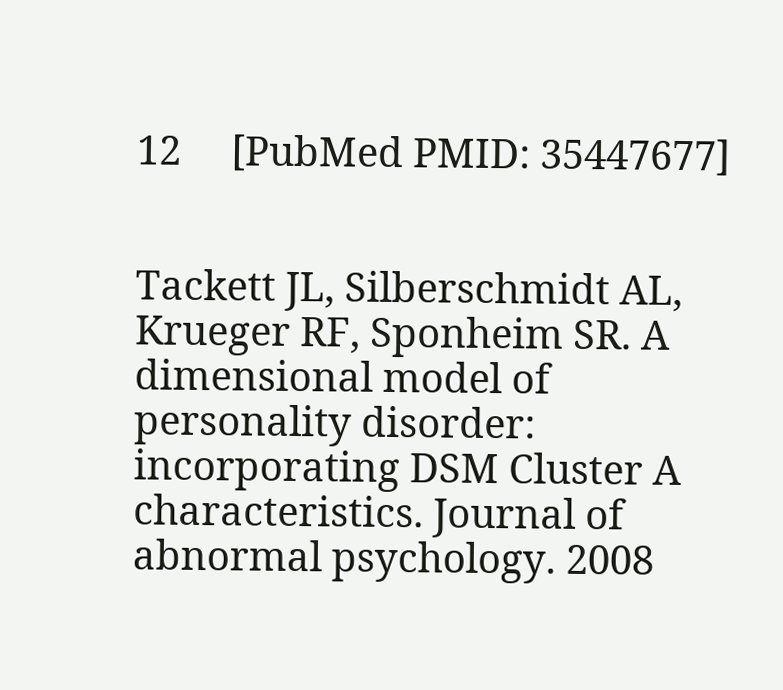12     [PubMed PMID: 35447677]


Tackett JL, Silberschmidt AL, Krueger RF, Sponheim SR. A dimensional model of personality disorder: incorporating DSM Cluster A characteristics. Journal of abnormal psychology. 2008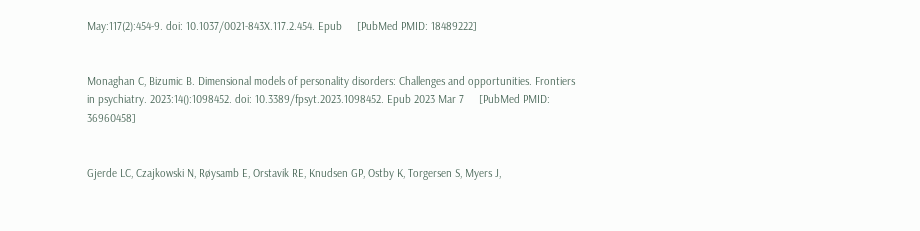May:117(2):454-9. doi: 10.1037/0021-843X.117.2.454. Epub     [PubMed PMID: 18489222]


Monaghan C, Bizumic B. Dimensional models of personality disorders: Challenges and opportunities. Frontiers in psychiatry. 2023:14():1098452. doi: 10.3389/fpsyt.2023.1098452. Epub 2023 Mar 7     [PubMed PMID: 36960458]


Gjerde LC, Czajkowski N, Røysamb E, Orstavik RE, Knudsen GP, Ostby K, Torgersen S, Myers J,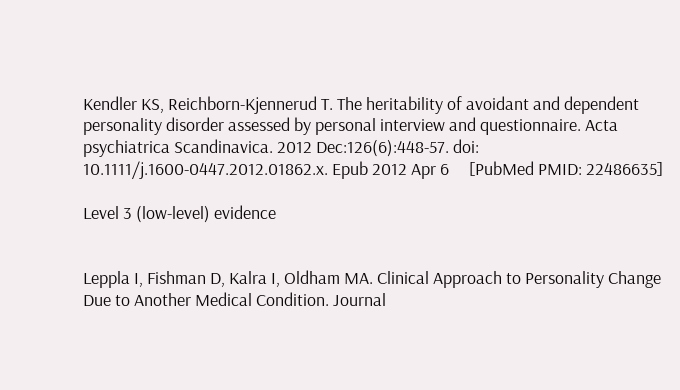Kendler KS, Reichborn-Kjennerud T. The heritability of avoidant and dependent personality disorder assessed by personal interview and questionnaire. Acta psychiatrica Scandinavica. 2012 Dec:126(6):448-57. doi: 10.1111/j.1600-0447.2012.01862.x. Epub 2012 Apr 6     [PubMed PMID: 22486635]

Level 3 (low-level) evidence


Leppla I, Fishman D, Kalra I, Oldham MA. Clinical Approach to Personality Change Due to Another Medical Condition. Journal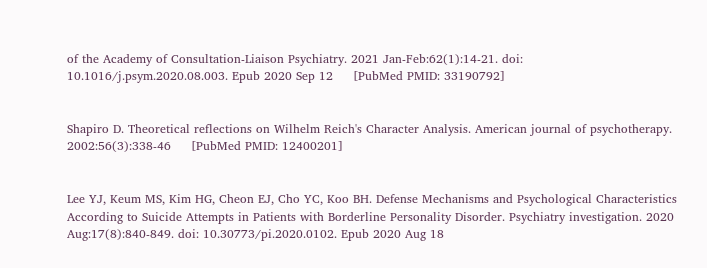of the Academy of Consultation-Liaison Psychiatry. 2021 Jan-Feb:62(1):14-21. doi: 10.1016/j.psym.2020.08.003. Epub 2020 Sep 12     [PubMed PMID: 33190792]


Shapiro D. Theoretical reflections on Wilhelm Reich's Character Analysis. American journal of psychotherapy. 2002:56(3):338-46     [PubMed PMID: 12400201]


Lee YJ, Keum MS, Kim HG, Cheon EJ, Cho YC, Koo BH. Defense Mechanisms and Psychological Characteristics According to Suicide Attempts in Patients with Borderline Personality Disorder. Psychiatry investigation. 2020 Aug:17(8):840-849. doi: 10.30773/pi.2020.0102. Epub 2020 Aug 18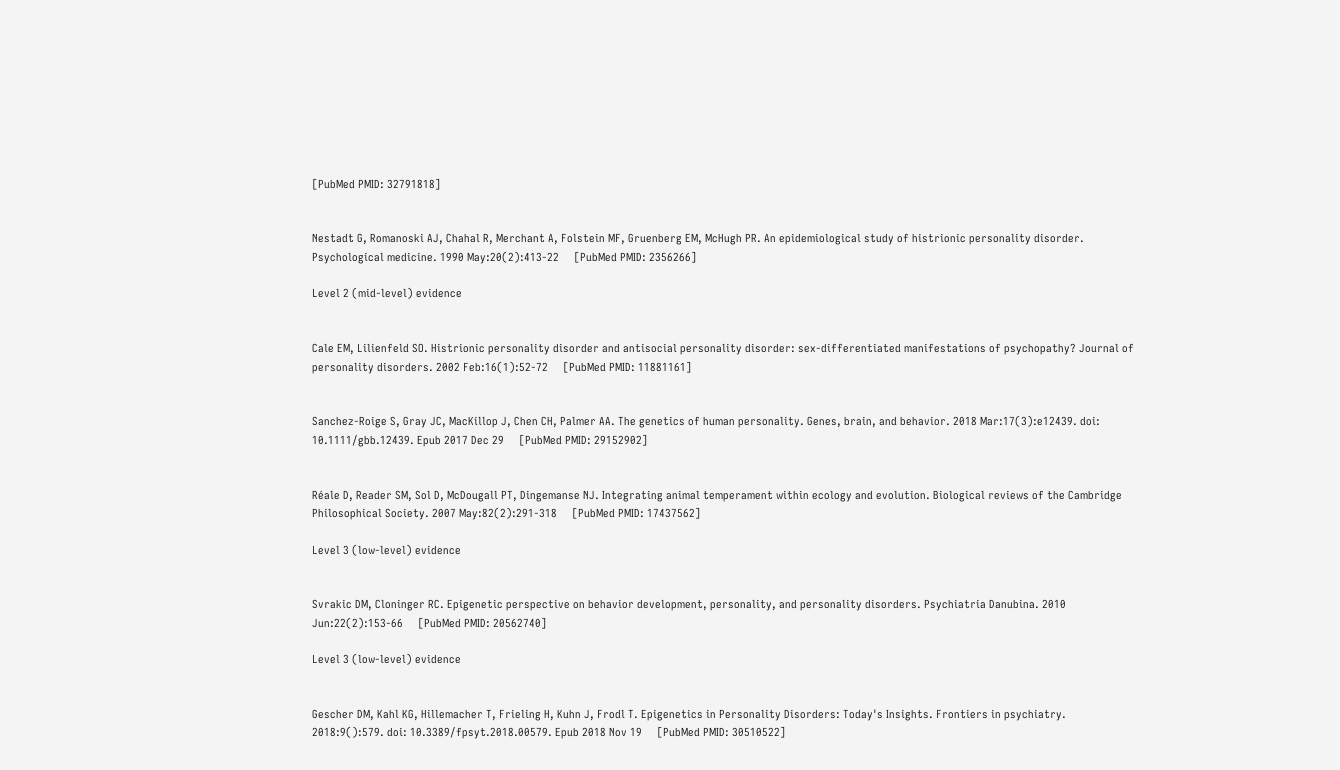[PubMed PMID: 32791818]


Nestadt G, Romanoski AJ, Chahal R, Merchant A, Folstein MF, Gruenberg EM, McHugh PR. An epidemiological study of histrionic personality disorder. Psychological medicine. 1990 May:20(2):413-22     [PubMed PMID: 2356266]

Level 2 (mid-level) evidence


Cale EM, Lilienfeld SO. Histrionic personality disorder and antisocial personality disorder: sex-differentiated manifestations of psychopathy? Journal of personality disorders. 2002 Feb:16(1):52-72     [PubMed PMID: 11881161]


Sanchez-Roige S, Gray JC, MacKillop J, Chen CH, Palmer AA. The genetics of human personality. Genes, brain, and behavior. 2018 Mar:17(3):e12439. doi: 10.1111/gbb.12439. Epub 2017 Dec 29     [PubMed PMID: 29152902]


Réale D, Reader SM, Sol D, McDougall PT, Dingemanse NJ. Integrating animal temperament within ecology and evolution. Biological reviews of the Cambridge Philosophical Society. 2007 May:82(2):291-318     [PubMed PMID: 17437562]

Level 3 (low-level) evidence


Svrakic DM, Cloninger RC. Epigenetic perspective on behavior development, personality, and personality disorders. Psychiatria Danubina. 2010 Jun:22(2):153-66     [PubMed PMID: 20562740]

Level 3 (low-level) evidence


Gescher DM, Kahl KG, Hillemacher T, Frieling H, Kuhn J, Frodl T. Epigenetics in Personality Disorders: Today's Insights. Frontiers in psychiatry. 2018:9():579. doi: 10.3389/fpsyt.2018.00579. Epub 2018 Nov 19     [PubMed PMID: 30510522]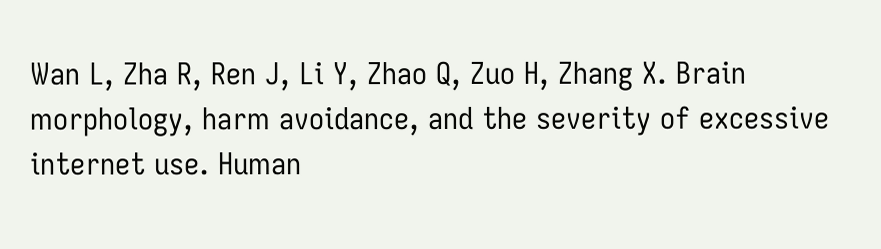Wan L, Zha R, Ren J, Li Y, Zhao Q, Zuo H, Zhang X. Brain morphology, harm avoidance, and the severity of excessive internet use. Human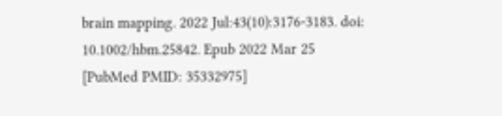brain mapping. 2022 Jul:43(10):3176-3183. doi: 10.1002/hbm.25842. Epub 2022 Mar 25     [PubMed PMID: 35332975]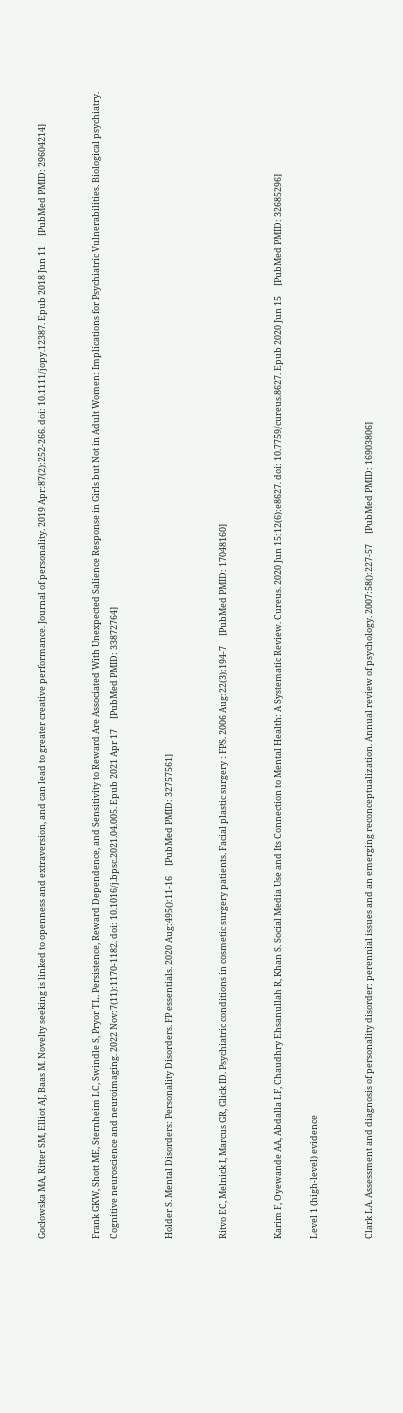Gocłowska MA, Ritter SM, Elliot AJ, Baas M. Novelty seeking is linked to openness and extraversion, and can lead to greater creative performance. Journal of personality. 2019 Apr:87(2):252-266. doi: 10.1111/jopy.12387. Epub 2018 Jun 11     [PubMed PMID: 29604214]


Frank GKW, Shott ME, Sternheim LC, Swindle S, Pryor TL. Persistence, Reward Dependence, and Sensitivity to Reward Are Associated With Unexpected Salience Response in Girls but Not in Adult Women: Implications for Psychiatric Vulnerabilities. Biological psychiatry. Cognitive neuroscience and neuroimaging. 2022 Nov:7(11):1170-1182. doi: 10.1016/j.bpsc.2021.04.005. Epub 2021 Apr 17     [PubMed PMID: 33872764]


Holder S. Mental Disorders: Personality Disorders. FP essentials. 2020 Aug:495():11-16     [PubMed PMID: 32757561]


Ritvo EC, Melnick I, Marcus GR, Glick ID. Psychiatric conditions in cosmetic surgery patients. Facial plastic surgery : FPS. 2006 Aug:22(3):194-7     [PubMed PMID: 17048160]


Karim F, Oyewande AA, Abdalla LF, Chaudhry Ehsanullah R, Khan S. Social Media Use and Its Connection to Mental Health: A Systematic Review. Cureus. 2020 Jun 15:12(6):e8627. doi: 10.7759/cureus.8627. Epub 2020 Jun 15     [PubMed PMID: 32685296]

Level 1 (high-level) evidence


Clark LA. Assessment and diagnosis of personality disorder: perennial issues and an emerging reconceptualization. Annual review of psychology. 2007:58():227-57     [PubMed PMID: 16903806]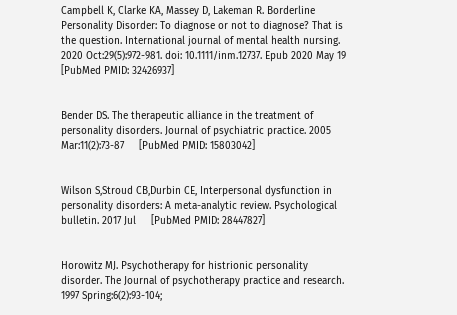Campbell K, Clarke KA, Massey D, Lakeman R. Borderline Personality Disorder: To diagnose or not to diagnose? That is the question. International journal of mental health nursing. 2020 Oct:29(5):972-981. doi: 10.1111/inm.12737. Epub 2020 May 19     [PubMed PMID: 32426937]


Bender DS. The therapeutic alliance in the treatment of personality disorders. Journal of psychiatric practice. 2005 Mar:11(2):73-87     [PubMed PMID: 15803042]


Wilson S,Stroud CB,Durbin CE, Interpersonal dysfunction in personality disorders: A meta-analytic review. Psychological bulletin. 2017 Jul     [PubMed PMID: 28447827]


Horowitz MJ. Psychotherapy for histrionic personality disorder. The Journal of psychotherapy practice and research. 1997 Spring:6(2):93-104;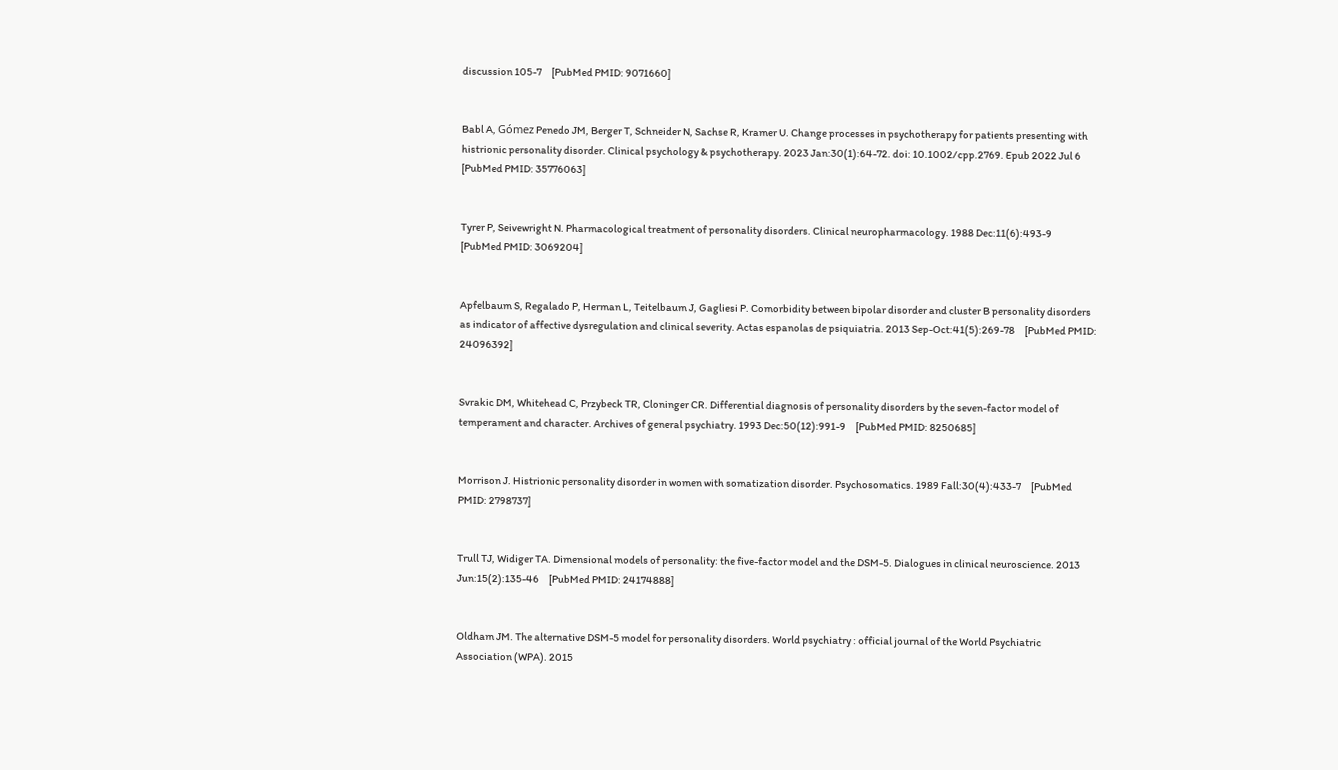discussion 105-7     [PubMed PMID: 9071660]


Babl A, Gómez Penedo JM, Berger T, Schneider N, Sachse R, Kramer U. Change processes in psychotherapy for patients presenting with histrionic personality disorder. Clinical psychology & psychotherapy. 2023 Jan:30(1):64-72. doi: 10.1002/cpp.2769. Epub 2022 Jul 6     [PubMed PMID: 35776063]


Tyrer P, Seivewright N. Pharmacological treatment of personality disorders. Clinical neuropharmacology. 1988 Dec:11(6):493-9     [PubMed PMID: 3069204]


Apfelbaum S, Regalado P, Herman L, Teitelbaum J, Gagliesi P. Comorbidity between bipolar disorder and cluster B personality disorders as indicator of affective dysregulation and clinical severity. Actas espanolas de psiquiatria. 2013 Sep-Oct:41(5):269-78     [PubMed PMID: 24096392]


Svrakic DM, Whitehead C, Przybeck TR, Cloninger CR. Differential diagnosis of personality disorders by the seven-factor model of temperament and character. Archives of general psychiatry. 1993 Dec:50(12):991-9     [PubMed PMID: 8250685]


Morrison J. Histrionic personality disorder in women with somatization disorder. Psychosomatics. 1989 Fall:30(4):433-7     [PubMed PMID: 2798737]


Trull TJ, Widiger TA. Dimensional models of personality: the five-factor model and the DSM-5. Dialogues in clinical neuroscience. 2013 Jun:15(2):135-46     [PubMed PMID: 24174888]


Oldham JM. The alternative DSM-5 model for personality disorders. World psychiatry : official journal of the World Psychiatric Association (WPA). 2015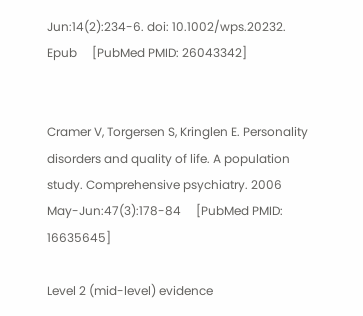Jun:14(2):234-6. doi: 10.1002/wps.20232. Epub     [PubMed PMID: 26043342]


Cramer V, Torgersen S, Kringlen E. Personality disorders and quality of life. A population study. Comprehensive psychiatry. 2006 May-Jun:47(3):178-84     [PubMed PMID: 16635645]

Level 2 (mid-level) evidence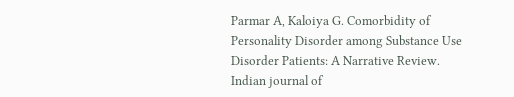Parmar A, Kaloiya G. Comorbidity of Personality Disorder among Substance Use Disorder Patients: A Narrative Review. Indian journal of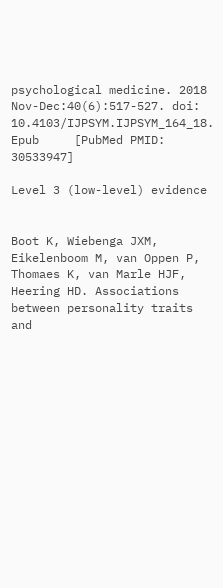psychological medicine. 2018 Nov-Dec:40(6):517-527. doi: 10.4103/IJPSYM.IJPSYM_164_18. Epub     [PubMed PMID: 30533947]

Level 3 (low-level) evidence


Boot K, Wiebenga JXM, Eikelenboom M, van Oppen P, Thomaes K, van Marle HJF, Heering HD. Associations between personality traits and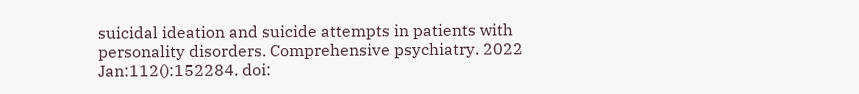suicidal ideation and suicide attempts in patients with personality disorders. Comprehensive psychiatry. 2022 Jan:112():152284. doi: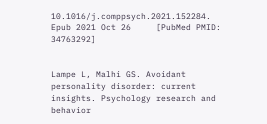10.1016/j.comppsych.2021.152284. Epub 2021 Oct 26     [PubMed PMID: 34763292]


Lampe L, Malhi GS. Avoidant personality disorder: current insights. Psychology research and behavior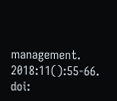management. 2018:11():55-66. doi: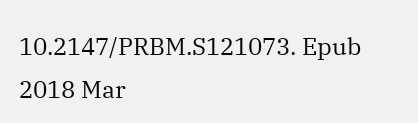10.2147/PRBM.S121073. Epub 2018 Mar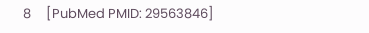8     [PubMed PMID: 29563846]